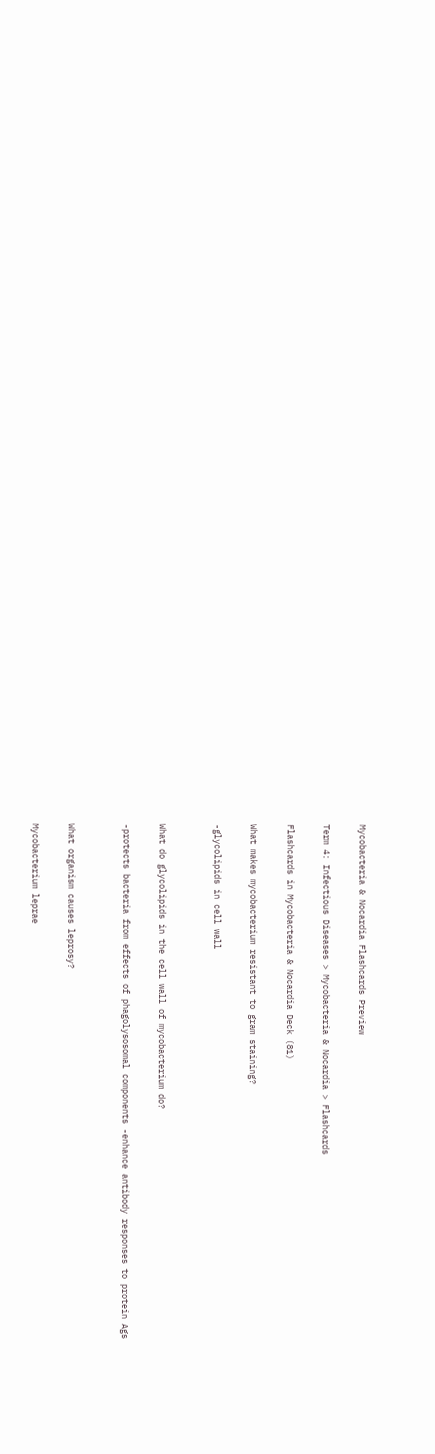Mycobacteria & Nocardia Flashcards Preview

Term 4: Infectious Diseases > Mycobacteria & Nocardia > Flashcards

Flashcards in Mycobacteria & Nocardia Deck (81)

What makes mycobacterium resistant to gram staining?

-glycolipids in cell wall


What do glycolipids in the cell wall of mycobacterium do?

-protects bacteria from effects of phagolysosomal components -enhance antibody responses to protein Ags


What organism causes leprosy?

Mycobacterium leprae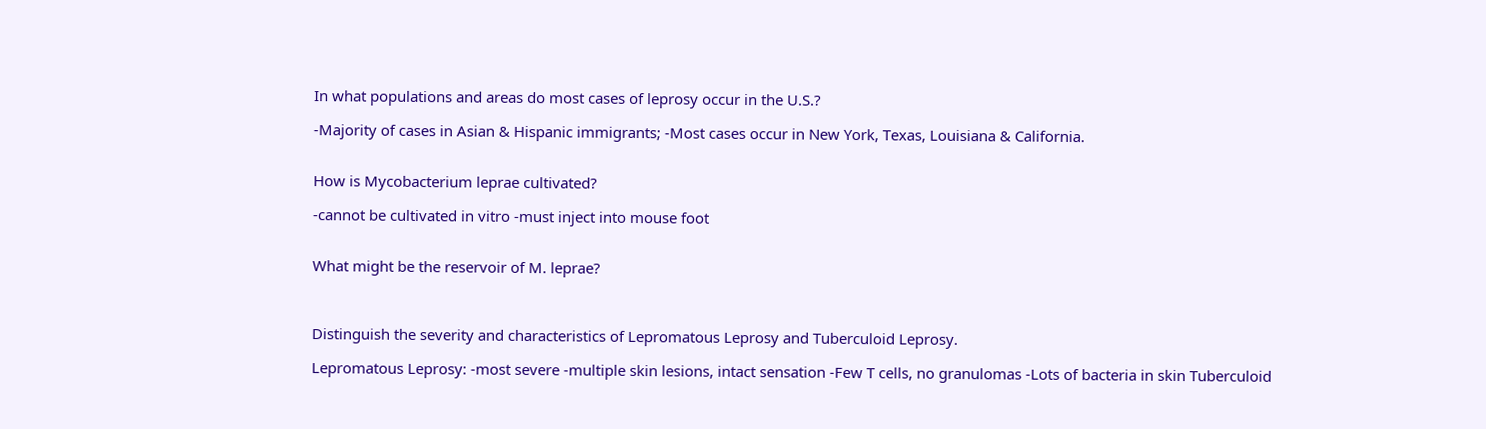In what populations and areas do most cases of leprosy occur in the U.S.?

-Majority of cases in Asian & Hispanic immigrants; -Most cases occur in New York, Texas, Louisiana & California.


How is Mycobacterium leprae cultivated?

-cannot be cultivated in vitro -must inject into mouse foot


What might be the reservoir of M. leprae?



Distinguish the severity and characteristics of Lepromatous Leprosy and Tuberculoid Leprosy.

Lepromatous Leprosy: -most severe -multiple skin lesions, intact sensation -Few T cells, no granulomas -Lots of bacteria in skin Tuberculoid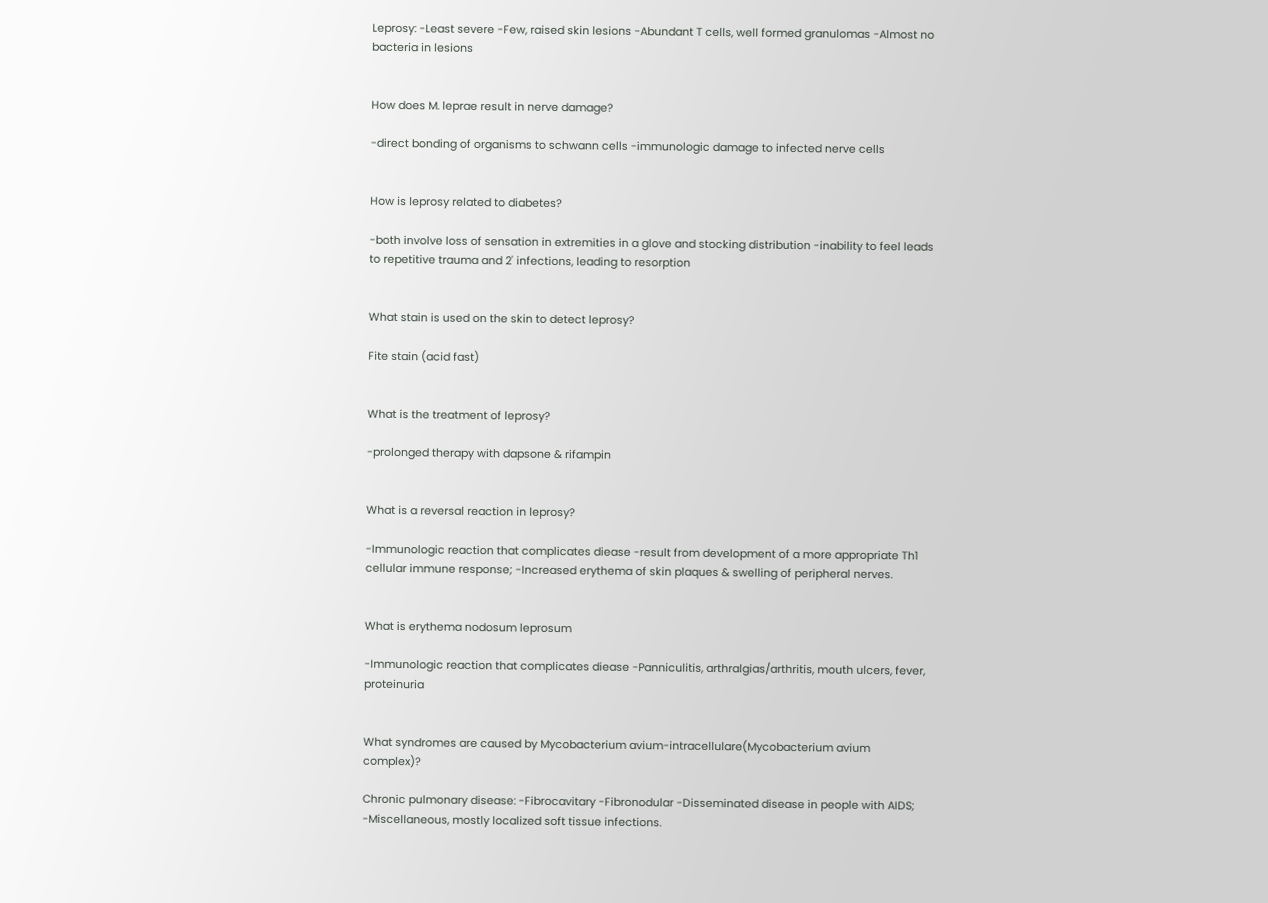Leprosy: -Least severe -Few, raised skin lesions -Abundant T cells, well formed granulomas -Almost no bacteria in lesions


How does M. leprae result in nerve damage?

-direct bonding of organisms to schwann cells -immunologic damage to infected nerve cells


How is leprosy related to diabetes?

-both involve loss of sensation in extremities in a glove and stocking distribution -inability to feel leads to repetitive trauma and 2' infections, leading to resorption


What stain is used on the skin to detect leprosy?

Fite stain (acid fast)


What is the treatment of leprosy?

-prolonged therapy with dapsone & rifampin


What is a reversal reaction in leprosy?

-Immunologic reaction that complicates diease -result from development of a more appropriate Th1 cellular immune response; -Increased erythema of skin plaques & swelling of peripheral nerves.


What is erythema nodosum leprosum

-Immunologic reaction that complicates diease -Panniculitis, arthralgias/arthritis, mouth ulcers, fever, proteinuria


What syndromes are caused by Mycobacterium avium-intracellulare(Mycobacterium avium complex)?

Chronic pulmonary disease: -Fibrocavitary -Fibronodular -Disseminated disease in people with AIDS; -Miscellaneous, mostly localized soft tissue infections.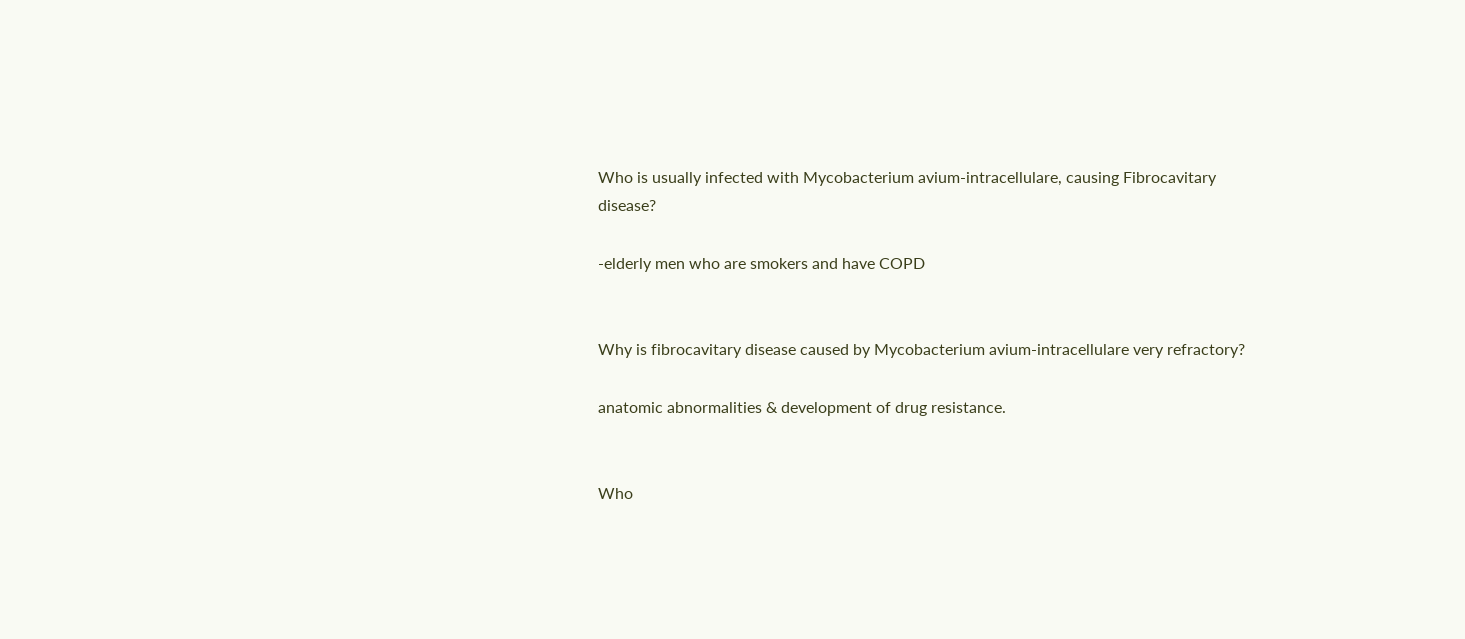Who is usually infected with Mycobacterium avium-intracellulare, causing Fibrocavitary disease?

-elderly men who are smokers and have COPD


Why is fibrocavitary disease caused by Mycobacterium avium-intracellulare very refractory?

anatomic abnormalities & development of drug resistance.


Who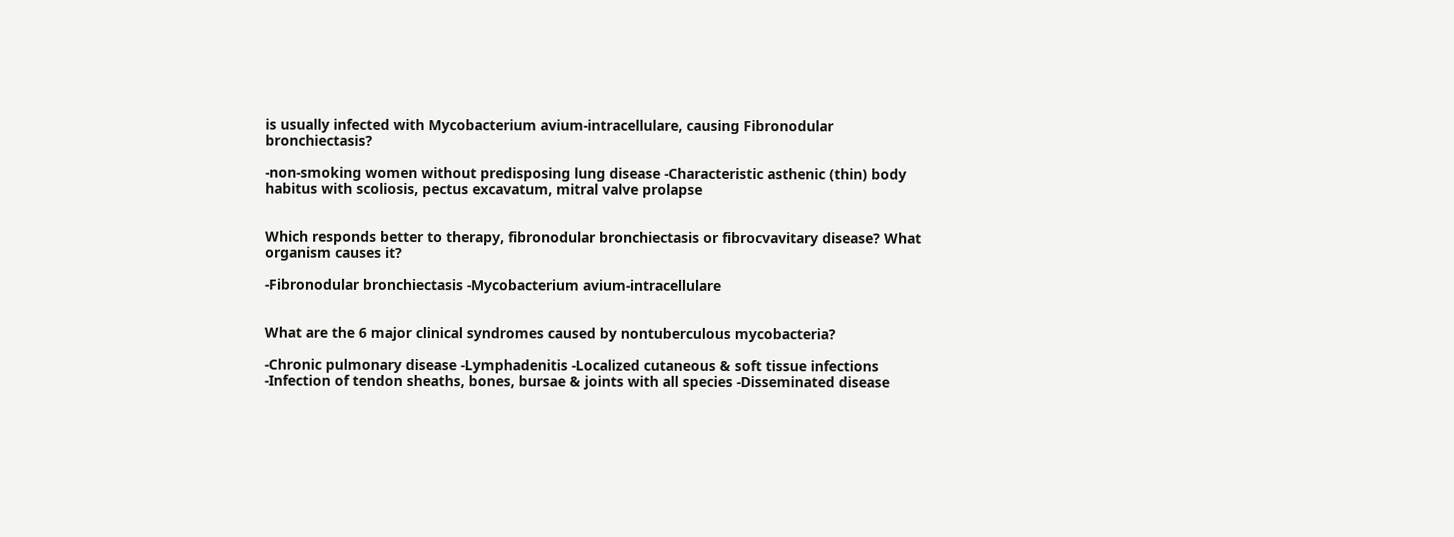is usually infected with Mycobacterium avium-intracellulare, causing Fibronodular bronchiectasis?

-non-smoking women without predisposing lung disease -Characteristic asthenic (thin) body habitus with scoliosis, pectus excavatum, mitral valve prolapse


Which responds better to therapy, fibronodular bronchiectasis or fibrocvavitary disease? What organism causes it?

-Fibronodular bronchiectasis -Mycobacterium avium-intracellulare


What are the 6 major clinical syndromes caused by nontuberculous mycobacteria?

-Chronic pulmonary disease -Lymphadenitis -Localized cutaneous & soft tissue infections -Infection of tendon sheaths, bones, bursae & joints with all species -Disseminated disease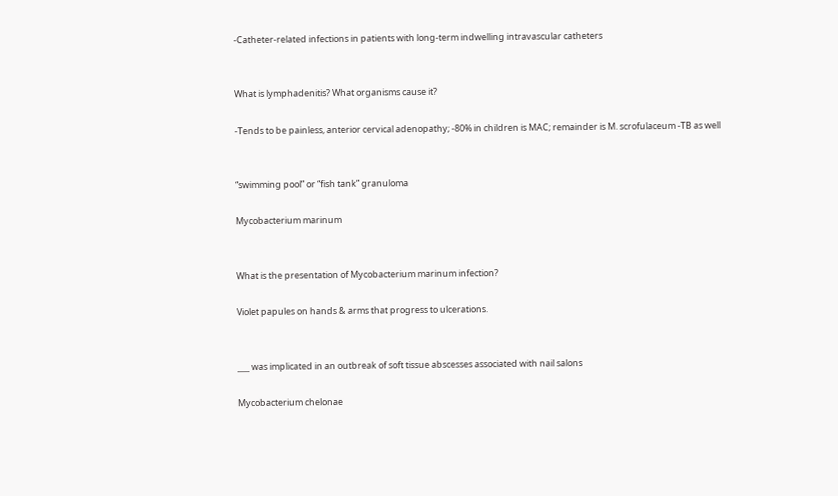-Catheter-related infections in patients with long-term indwelling intravascular catheters


What is lymphadenitis? What organisms cause it?

-Tends to be painless, anterior cervical adenopathy; -80% in children is MAC; remainder is M. scrofulaceum -TB as well


“swimming pool” or “fish tank” granuloma

Mycobacterium marinum


What is the presentation of Mycobacterium marinum infection?

Violet papules on hands & arms that progress to ulcerations.


___ was implicated in an outbreak of soft tissue abscesses associated with nail salons

Mycobacterium chelonae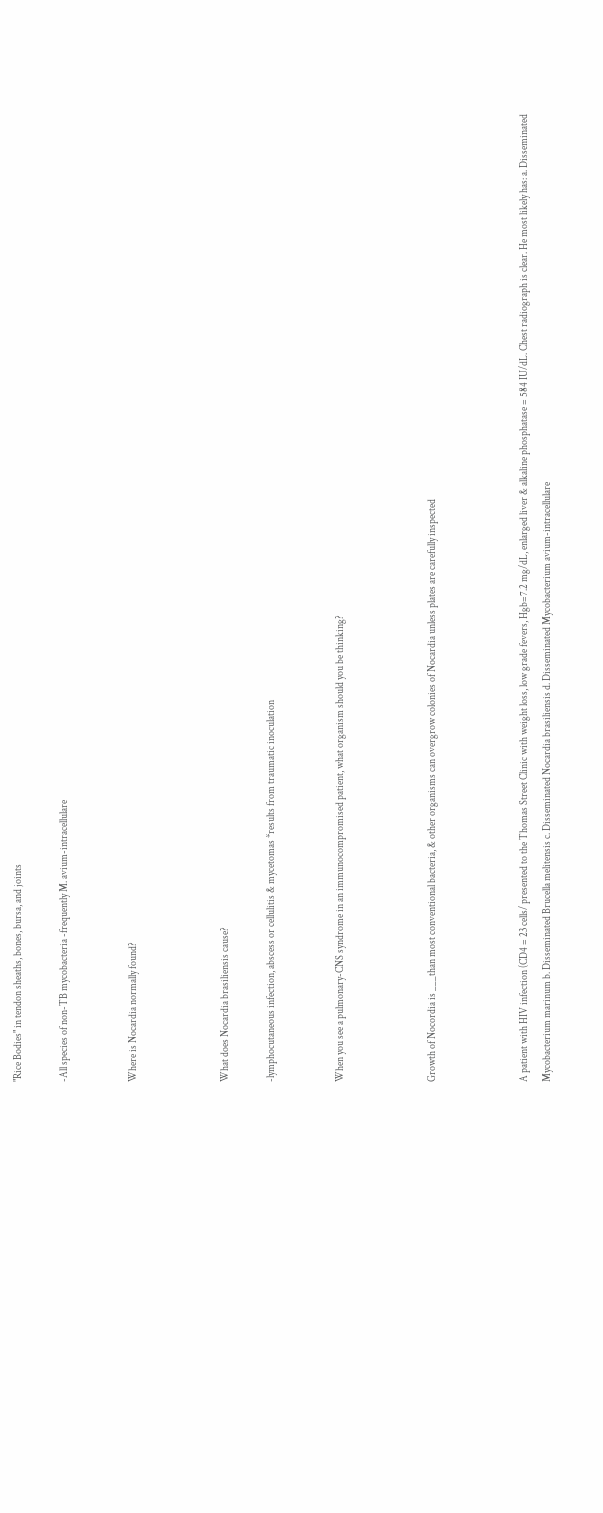"Rice Bodies" in tendon sheaths, bones, bursa, and joints

-All species of non-TB mycobacteria -frequently M. avium-intracellulare


Where is Nocardia normally found?



What does Nocardia brasiliensis cause?

-lymphocutaneous infection, abscess or cellulitis & mycetomas *results from traumatic inoculation


When you see a pulmonary-CNS syndrome in an immunocompromised patient, what organism should you be thinking?



Growth of Nocordia is ___than most conventional bacteria, & other organisms can overgrow colonies of Nocardia unless plates are carefully inspected



A patient with HIV infection (CD4 = 23 cells/ presented to the Thomas Street Clinic with weight loss, low grade fevers, Hgb=7.2 mg/dL, enlarged liver & alkaline phosphatase = 584 IU/dL. Chest radiograph is clear. He most likely has: a. Disseminated Mycobacterium marinum b. Disseminated Brucella melitensis c. Disseminated Nocardia brasiliensis d. Disseminated Mycobacterium avium-intracellulare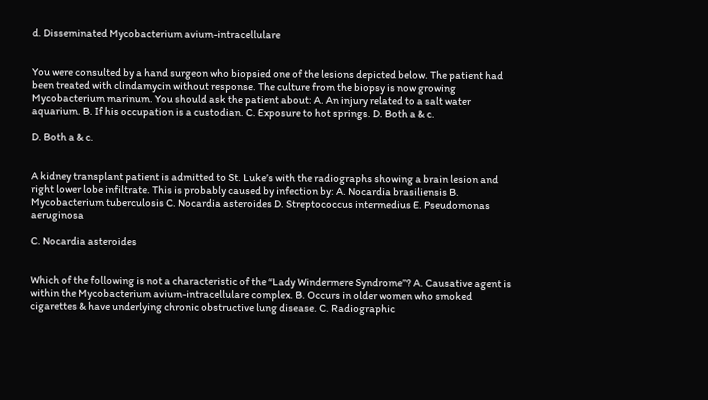d. Disseminated Mycobacterium avium-intracellulare


You were consulted by a hand surgeon who biopsied one of the lesions depicted below. The patient had been treated with clindamycin without response. The culture from the biopsy is now growing Mycobacterium marinum. You should ask the patient about: A. An injury related to a salt water aquarium. B. If his occupation is a custodian. C. Exposure to hot springs. D. Both a & c.

D. Both a & c.


A kidney transplant patient is admitted to St. Luke’s with the radiographs showing a brain lesion and right lower lobe infiltrate. This is probably caused by infection by: A. Nocardia brasiliensis B. Mycobacterium tuberculosis C. Nocardia asteroides D. Streptococcus intermedius E. Pseudomonas aeruginosa

C. Nocardia asteroides


Which of the following is not a characteristic of the “Lady Windermere Syndrome”? A. Causative agent is within the Mycobacterium avium-intracellulare complex. B. Occurs in older women who smoked cigarettes & have underlying chronic obstructive lung disease. C. Radiographic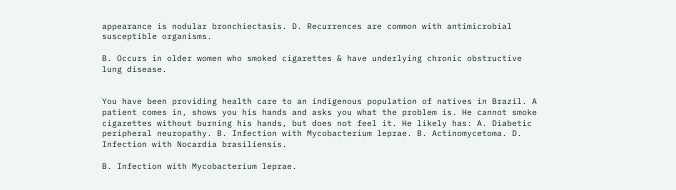appearance is nodular bronchiectasis. D. Recurrences are common with antimicrobial susceptible organisms.

B. Occurs in older women who smoked cigarettes & have underlying chronic obstructive lung disease.


You have been providing health care to an indigenous population of natives in Brazil. A patient comes in, shows you his hands and asks you what the problem is. He cannot smoke cigarettes without burning his hands, but does not feel it. He likely has: A. Diabetic peripheral neuropathy. B. Infection with Mycobacterium leprae. B. Actinomycetoma. D. Infection with Nocardia brasiliensis.

B. Infection with Mycobacterium leprae.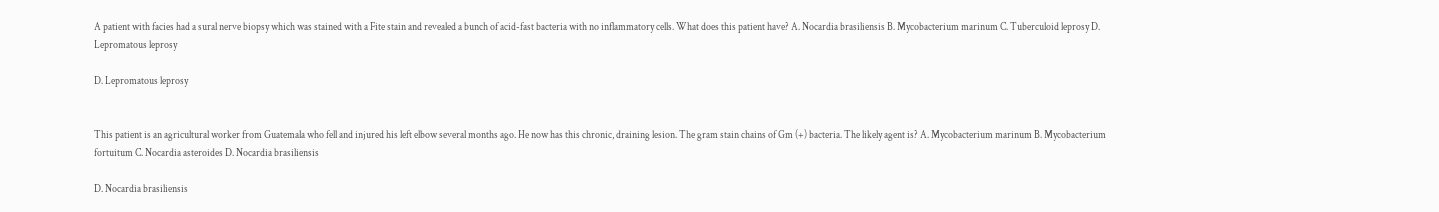A patient with facies had a sural nerve biopsy which was stained with a Fite stain and revealed a bunch of acid-fast bacteria with no inflammatory cells. What does this patient have? A. Nocardia brasiliensis B. Mycobacterium marinum C. Tuberculoid leprosy D. Lepromatous leprosy

D. Lepromatous leprosy


This patient is an agricultural worker from Guatemala who fell and injured his left elbow several months ago. He now has this chronic, draining lesion. The gram stain chains of Gm (+) bacteria. The likely agent is? A. Mycobacterium marinum B. Mycobacterium fortuitum C. Nocardia asteroides D. Nocardia brasiliensis

D. Nocardia brasiliensis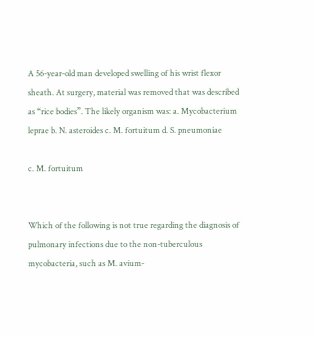A 56-year-old man developed swelling of his wrist flexor sheath. At surgery, material was removed that was described as “rice bodies”. The likely organism was: a. Mycobacterium leprae b. N. asteroides c. M. fortuitum d. S. pneumoniae

c. M. fortuitum


Which of the following is not true regarding the diagnosis of pulmonary infections due to the non-tuberculous mycobacteria, such as M. avium-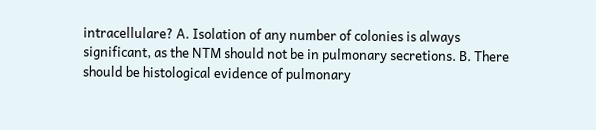intracellulare? A. Isolation of any number of colonies is always significant, as the NTM should not be in pulmonary secretions. B. There should be histological evidence of pulmonary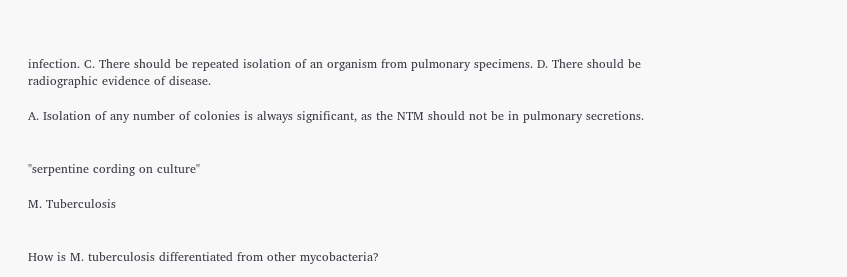infection. C. There should be repeated isolation of an organism from pulmonary specimens. D. There should be radiographic evidence of disease.

A. Isolation of any number of colonies is always significant, as the NTM should not be in pulmonary secretions.


"serpentine cording on culture"

M. Tuberculosis


How is M. tuberculosis differentiated from other mycobacteria?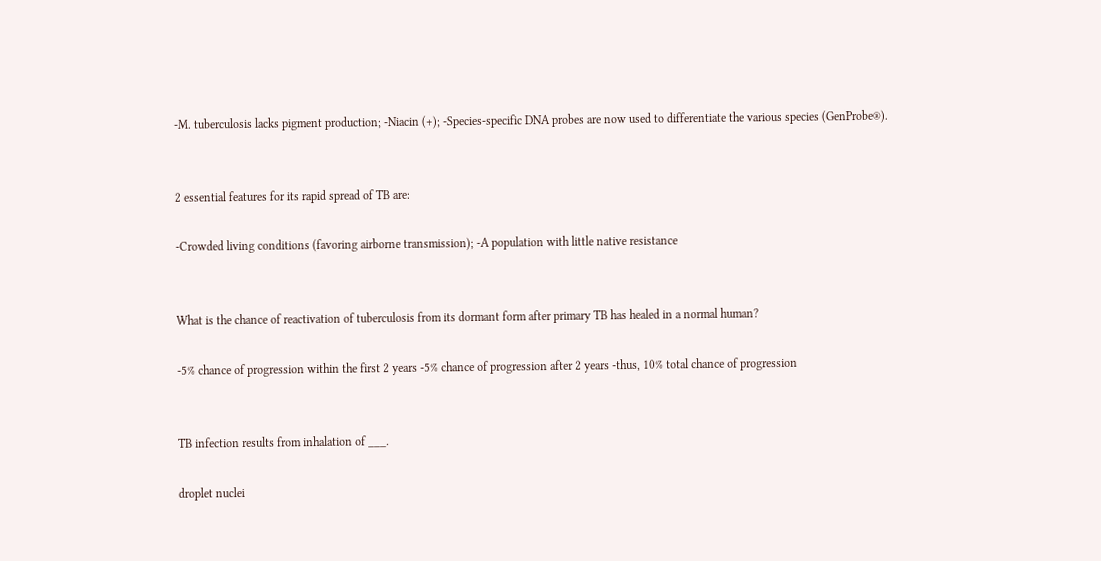-M. tuberculosis lacks pigment production; -Niacin (+); -Species-specific DNA probes are now used to differentiate the various species (GenProbe®).


2 essential features for its rapid spread of TB are:

-Crowded living conditions (favoring airborne transmission); -A population with little native resistance


What is the chance of reactivation of tuberculosis from its dormant form after primary TB has healed in a normal human?

-5% chance of progression within the first 2 years -5% chance of progression after 2 years -thus, 10% total chance of progression


TB infection results from inhalation of ___.

droplet nuclei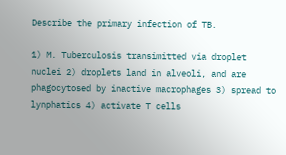Describe the primary infection of TB.

1) M. Tuberculosis transimitted via droplet nuclei 2) droplets land in alveoli, and are phagocytosed by inactive macrophages 3) spread to lynphatics 4) activate T cells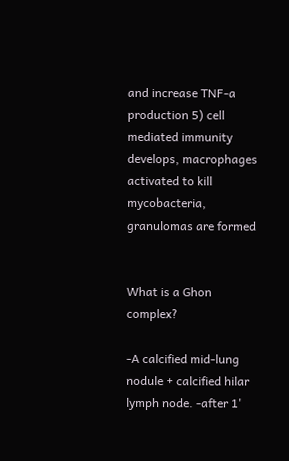and increase TNF-a production 5) cell mediated immunity develops, macrophages activated to kill mycobacteria, granulomas are formed


What is a Ghon complex?

-A calcified mid-lung nodule + calcified hilar lymph node. -after 1'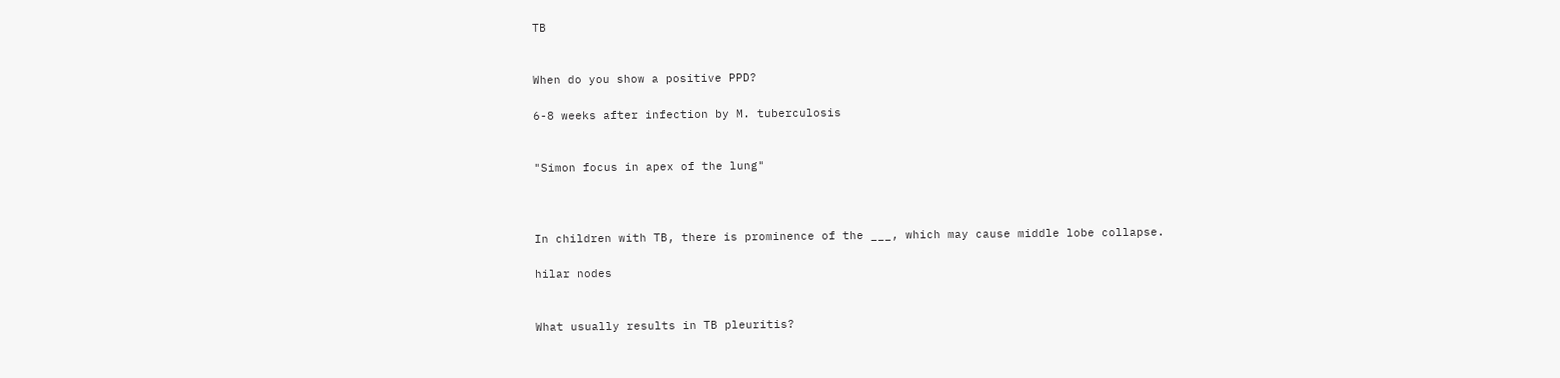TB


When do you show a positive PPD?

6-8 weeks after infection by M. tuberculosis


"Simon focus in apex of the lung"



In children with TB, there is prominence of the ___, which may cause middle lobe collapse.

hilar nodes


What usually results in TB pleuritis?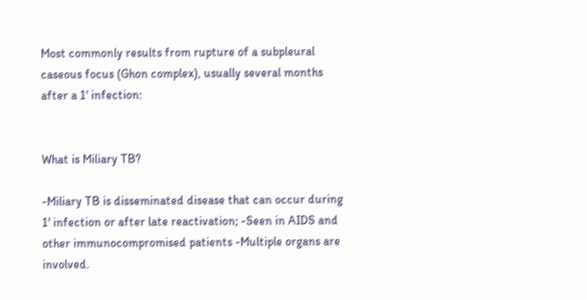Most commonly results from rupture of a subpleural caseous focus (Ghon complex), usually several months after a 1' infection:


What is Miliary TB?

-Miliary TB is disseminated disease that can occur during 1' infection or after late reactivation; -Seen in AIDS and other immunocompromised patients -Multiple organs are involved.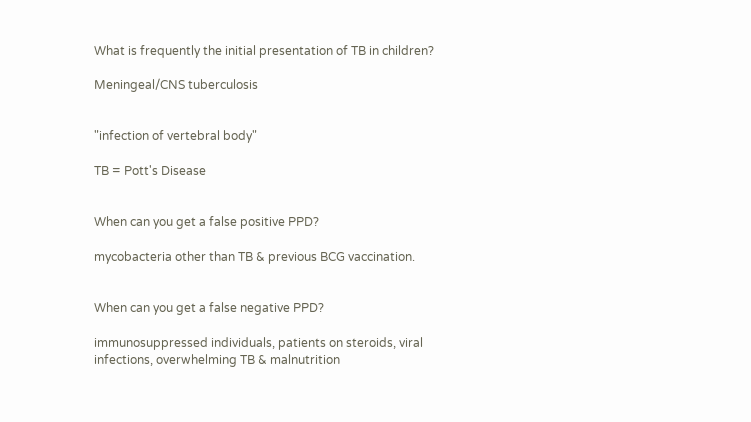What is frequently the initial presentation of TB in children?

Meningeal/CNS tuberculosis


"infection of vertebral body"

TB = Pott's Disease


When can you get a false positive PPD?

mycobacteria other than TB & previous BCG vaccination.


When can you get a false negative PPD?

immunosuppressed individuals, patients on steroids, viral infections, overwhelming TB & malnutrition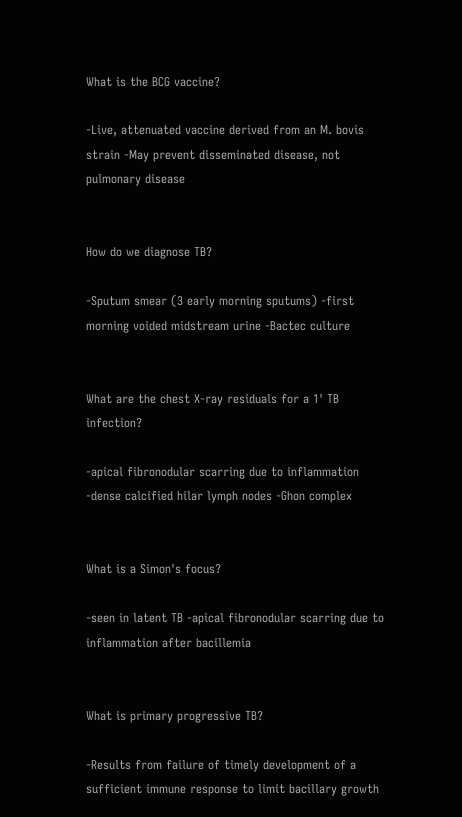What is the BCG vaccine?

-Live, attenuated vaccine derived from an M. bovis strain -May prevent disseminated disease, not pulmonary disease


How do we diagnose TB?

-Sputum smear (3 early morning sputums) -first morning voided midstream urine -Bactec culture


What are the chest X-ray residuals for a 1' TB infection?

-apical fibronodular scarring due to inflammation -dense calcified hilar lymph nodes -Ghon complex


What is a Simon's focus?

-seen in latent TB -apical fibronodular scarring due to inflammation after bacillemia


What is primary progressive TB?

-Results from failure of timely development of a sufficient immune response to limit bacillary growth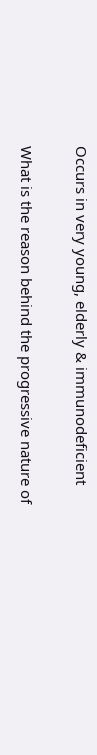Occurs in very young, elderly & immunodeficient


What is the reason behind the progressive nature of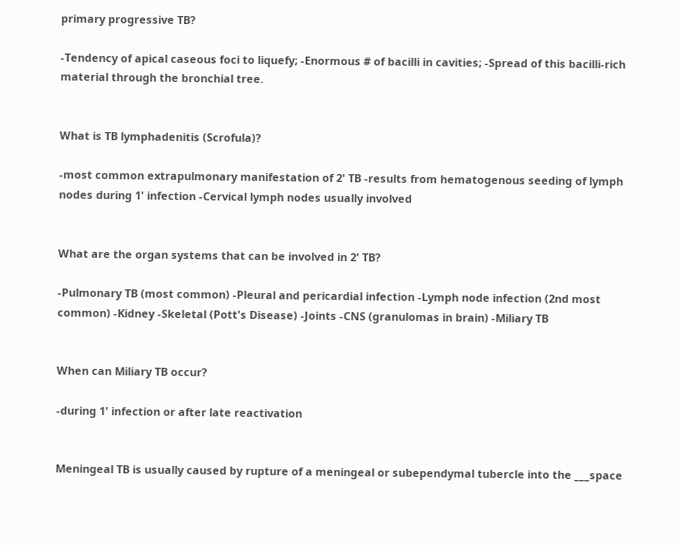primary progressive TB?

-Tendency of apical caseous foci to liquefy; -Enormous # of bacilli in cavities; -Spread of this bacilli-rich material through the bronchial tree.


What is TB lymphadenitis (Scrofula)?

-most common extrapulmonary manifestation of 2' TB -results from hematogenous seeding of lymph nodes during 1' infection -Cervical lymph nodes usually involved


What are the organ systems that can be involved in 2' TB?

-Pulmonary TB (most common) -Pleural and pericardial infection -Lymph node infection (2nd most common) -Kidney -Skeletal (Pott's Disease) -Joints -CNS (granulomas in brain) -Miliary TB


When can Miliary TB occur?

-during 1' infection or after late reactivation


Meningeal TB is usually caused by rupture of a meningeal or subependymal tubercle into the ___space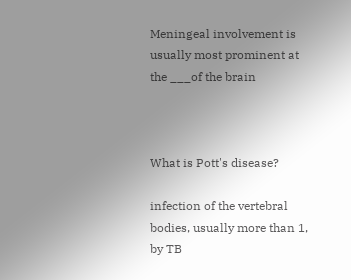Meningeal involvement is usually most prominent at the ___of the brain



What is Pott's disease?

infection of the vertebral bodies, usually more than 1, by TB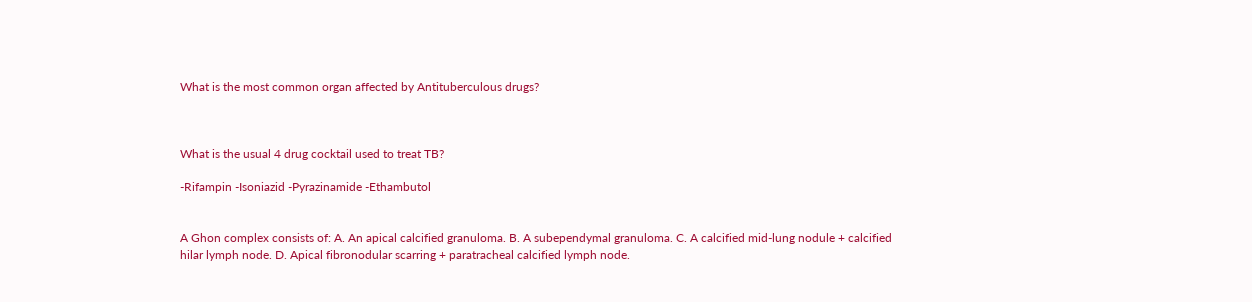What is the most common organ affected by Antituberculous drugs?



What is the usual 4 drug cocktail used to treat TB?

-Rifampin -Isoniazid -Pyrazinamide -Ethambutol


A Ghon complex consists of: A. An apical calcified granuloma. B. A subependymal granuloma. C. A calcified mid-lung nodule + calcified hilar lymph node. D. Apical fibronodular scarring + paratracheal calcified lymph node.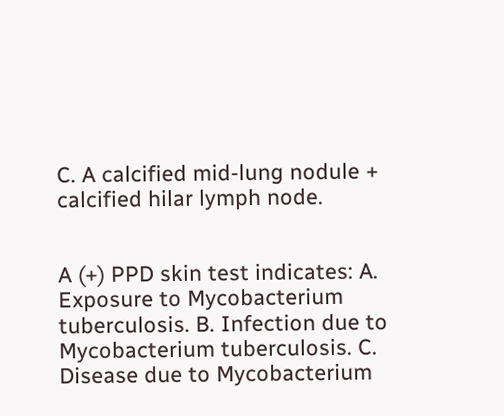C. A calcified mid-lung nodule + calcified hilar lymph node.


A (+) PPD skin test indicates: A. Exposure to Mycobacterium tuberculosis. B. Infection due to Mycobacterium tuberculosis. C. Disease due to Mycobacterium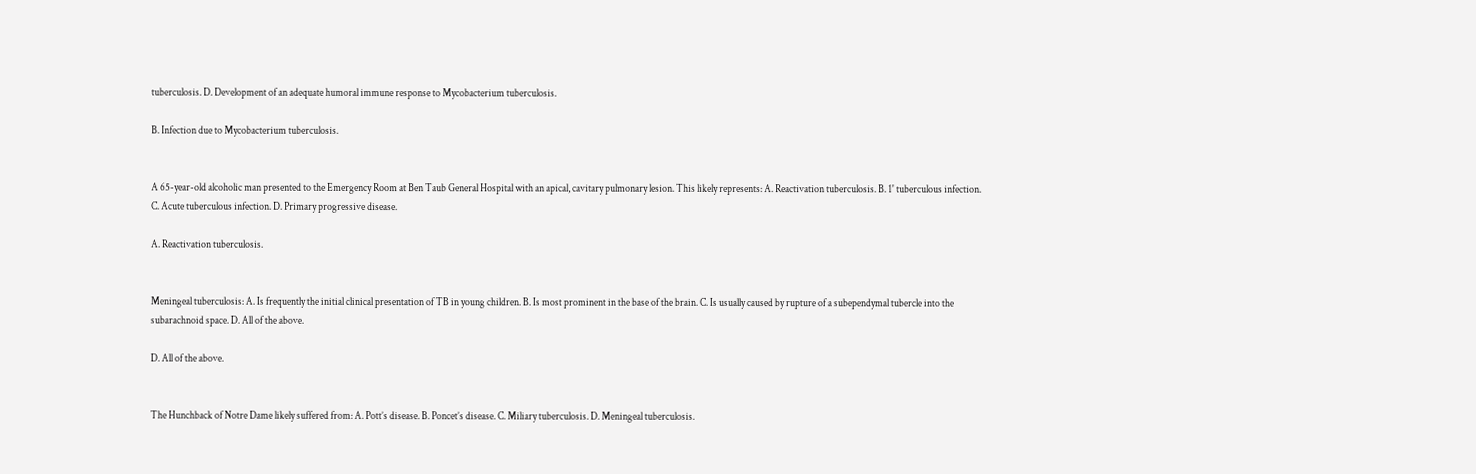tuberculosis. D. Development of an adequate humoral immune response to Mycobacterium tuberculosis.

B. Infection due to Mycobacterium tuberculosis.


A 65-year-old alcoholic man presented to the Emergency Room at Ben Taub General Hospital with an apical, cavitary pulmonary lesion. This likely represents: A. Reactivation tuberculosis. B. 1' tuberculous infection. C. Acute tuberculous infection. D. Primary progressive disease.

A. Reactivation tuberculosis.


Meningeal tuberculosis: A. Is frequently the initial clinical presentation of TB in young children. B. Is most prominent in the base of the brain. C. Is usually caused by rupture of a subependymal tubercle into the subarachnoid space. D. All of the above.

D. All of the above.


The Hunchback of Notre Dame likely suffered from: A. Pott’s disease. B. Poncet’s disease. C. Miliary tuberculosis. D. Meningeal tuberculosis.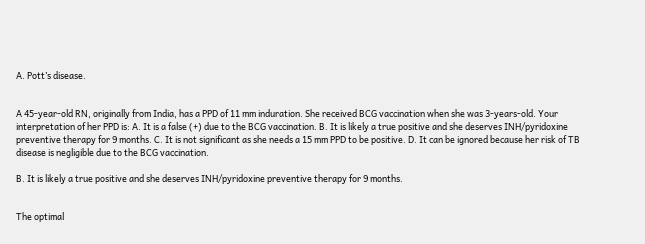A. Pott’s disease.


A 45-year-old RN, originally from India, has a PPD of 11 mm induration. She received BCG vaccination when she was 3-years-old. Your interpretation of her PPD is: A. It is a false (+) due to the BCG vaccination. B. It is likely a true positive and she deserves INH/pyridoxine preventive therapy for 9 months. C. It is not significant as she needs a 15 mm PPD to be positive. D. It can be ignored because her risk of TB disease is negligible due to the BCG vaccination.

B. It is likely a true positive and she deserves INH/pyridoxine preventive therapy for 9 months.


The optimal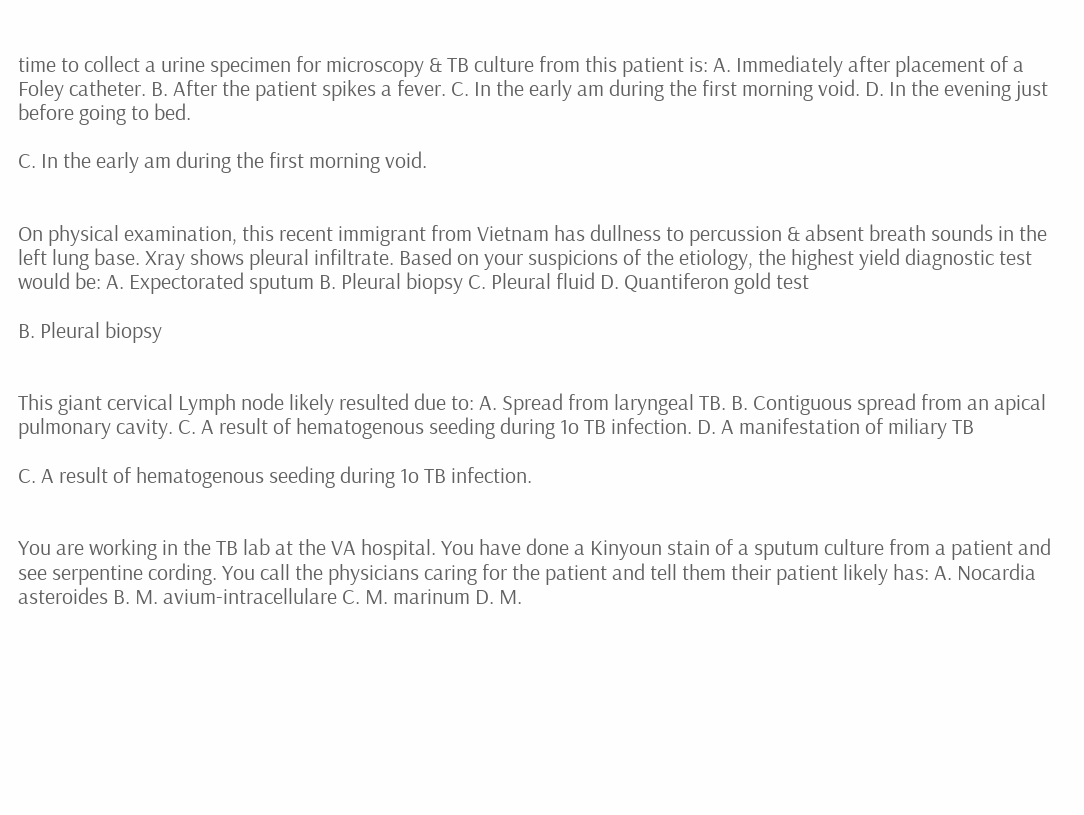time to collect a urine specimen for microscopy & TB culture from this patient is: A. Immediately after placement of a Foley catheter. B. After the patient spikes a fever. C. In the early am during the first morning void. D. In the evening just before going to bed.

C. In the early am during the first morning void.


On physical examination, this recent immigrant from Vietnam has dullness to percussion & absent breath sounds in the left lung base. Xray shows pleural infiltrate. Based on your suspicions of the etiology, the highest yield diagnostic test would be: A. Expectorated sputum B. Pleural biopsy C. Pleural fluid D. Quantiferon gold test

B. Pleural biopsy


This giant cervical Lymph node likely resulted due to: A. Spread from laryngeal TB. B. Contiguous spread from an apical pulmonary cavity. C. A result of hematogenous seeding during 1o TB infection. D. A manifestation of miliary TB

C. A result of hematogenous seeding during 1o TB infection.


You are working in the TB lab at the VA hospital. You have done a Kinyoun stain of a sputum culture from a patient and see serpentine cording. You call the physicians caring for the patient and tell them their patient likely has: A. Nocardia asteroides B. M. avium-intracellulare C. M. marinum D. M.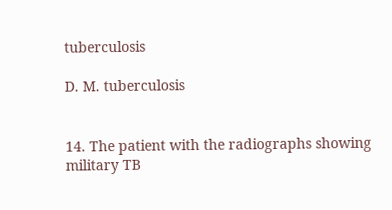tuberculosis

D. M. tuberculosis


14. The patient with the radiographs showing military TB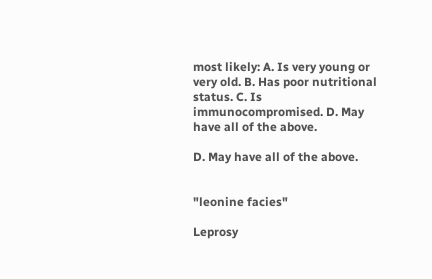most likely: A. Is very young or very old. B. Has poor nutritional status. C. Is immunocompromised. D. May have all of the above.

D. May have all of the above.


"leonine facies"

Leprosy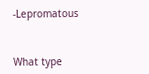-Lepromatous


What type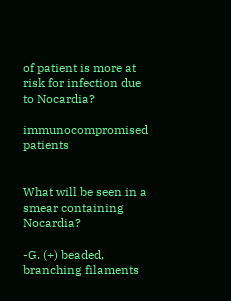of patient is more at risk for infection due to Nocardia?

immunocompromised patients


What will be seen in a smear containing Nocardia?

-G. (+) beaded, branching filaments